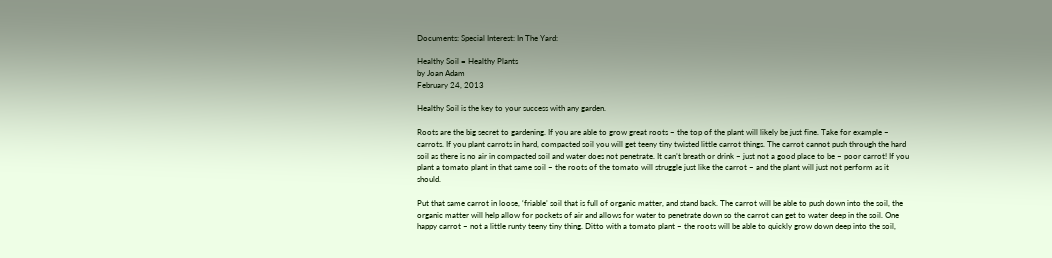Documents: Special Interest: In The Yard:

Healthy Soil = Healthy Plants
by Joan Adam
February 24, 2013

Healthy Soil is the key to your success with any garden.

Roots are the big secret to gardening. If you are able to grow great roots – the top of the plant will likely be just fine. Take for example – carrots. If you plant carrots in hard, compacted soil you will get teeny tiny twisted little carrot things. The carrot cannot push through the hard soil as there is no air in compacted soil and water does not penetrate. It can’t breath or drink – just not a good place to be – poor carrot! If you plant a tomato plant in that same soil – the roots of the tomato will struggle just like the carrot – and the plant will just not perform as it should.

Put that same carrot in loose, ‘friable’ soil that is full of organic matter, and stand back. The carrot will be able to push down into the soil, the organic matter will help allow for pockets of air and allows for water to penetrate down so the carrot can get to water deep in the soil. One happy carrot – not a little runty teeny tiny thing. Ditto with a tomato plant – the roots will be able to quickly grow down deep into the soil,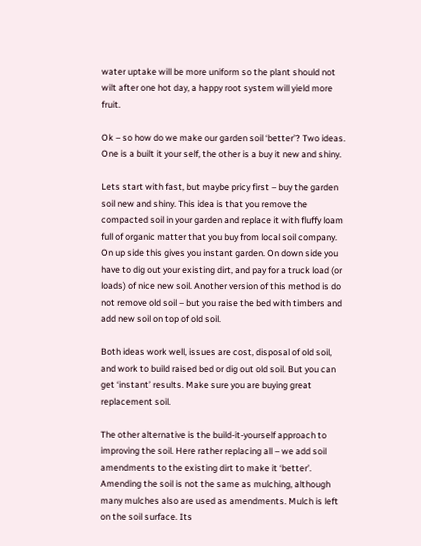water uptake will be more uniform so the plant should not wilt after one hot day, a happy root system will yield more fruit.

Ok – so how do we make our garden soil ‘better’? Two ideas. One is a built it your self, the other is a buy it new and shiny.

Lets start with fast, but maybe pricy first – buy the garden soil new and shiny. This idea is that you remove the compacted soil in your garden and replace it with fluffy loam full of organic matter that you buy from local soil company. On up side this gives you instant garden. On down side you have to dig out your existing dirt, and pay for a truck load (or loads) of nice new soil. Another version of this method is do not remove old soil – but you raise the bed with timbers and add new soil on top of old soil.

Both ideas work well, issues are cost, disposal of old soil, and work to build raised bed or dig out old soil. But you can get ‘instant’ results. Make sure you are buying great replacement soil.

The other alternative is the build-it-yourself approach to improving the soil. Here rather replacing all – we add soil amendments to the existing dirt to make it ‘better’. Amending the soil is not the same as mulching, although many mulches also are used as amendments. Mulch is left on the soil surface. Its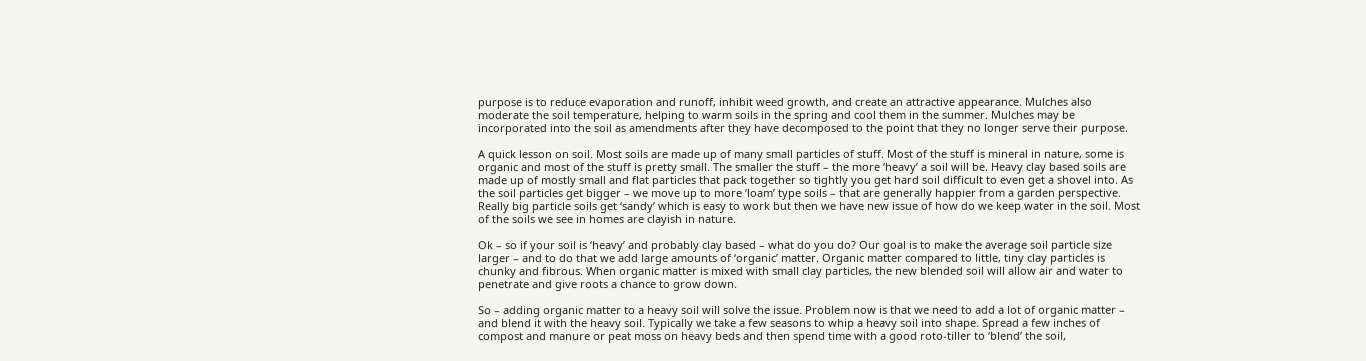purpose is to reduce evaporation and runoff, inhibit weed growth, and create an attractive appearance. Mulches also moderate the soil temperature, helping to warm soils in the spring and cool them in the summer. Mulches may be incorporated into the soil as amendments after they have decomposed to the point that they no longer serve their purpose.

A quick lesson on soil. Most soils are made up of many small particles of stuff. Most of the stuff is mineral in nature, some is organic and most of the stuff is pretty small. The smaller the stuff – the more ‘heavy’ a soil will be. Heavy clay based soils are made up of mostly small and flat particles that pack together so tightly you get hard soil difficult to even get a shovel into. As the soil particles get bigger – we move up to more ‘loam’ type soils – that are generally happier from a garden perspective. Really big particle soils get ‘sandy’ which is easy to work but then we have new issue of how do we keep water in the soil. Most of the soils we see in homes are clayish in nature.

Ok – so if your soil is ‘heavy’ and probably clay based – what do you do? Our goal is to make the average soil particle size larger – and to do that we add large amounts of ‘organic’ matter. Organic matter compared to little, tiny clay particles is chunky and fibrous. When organic matter is mixed with small clay particles, the new blended soil will allow air and water to penetrate and give roots a chance to grow down.

So – adding organic matter to a heavy soil will solve the issue. Problem now is that we need to add a lot of organic matter – and blend it with the heavy soil. Typically we take a few seasons to whip a heavy soil into shape. Spread a few inches of compost and manure or peat moss on heavy beds and then spend time with a good roto-tiller to ‘blend’ the soil,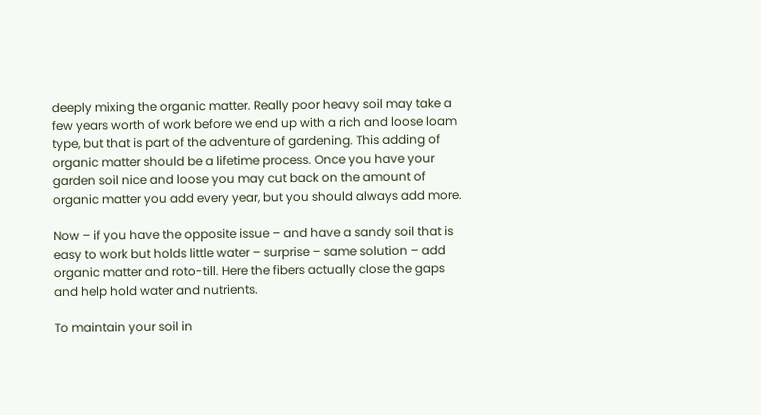deeply mixing the organic matter. Really poor heavy soil may take a few years worth of work before we end up with a rich and loose loam type, but that is part of the adventure of gardening. This adding of organic matter should be a lifetime process. Once you have your garden soil nice and loose you may cut back on the amount of organic matter you add every year, but you should always add more.

Now – if you have the opposite issue – and have a sandy soil that is easy to work but holds little water – surprise – same solution – add organic matter and roto-till. Here the fibers actually close the gaps and help hold water and nutrients.

To maintain your soil in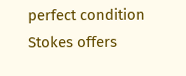perfect condition Stokes offers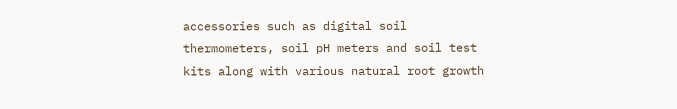accessories such as digital soil thermometers, soil pH meters and soil test kits along with various natural root growth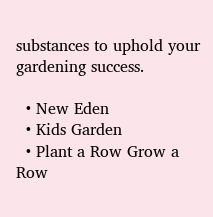substances to uphold your gardening success.

  • New Eden
  • Kids Garden
  • Plant a Row Grow a Row